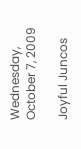Wednesday, October 7, 2009

Joyful Juncos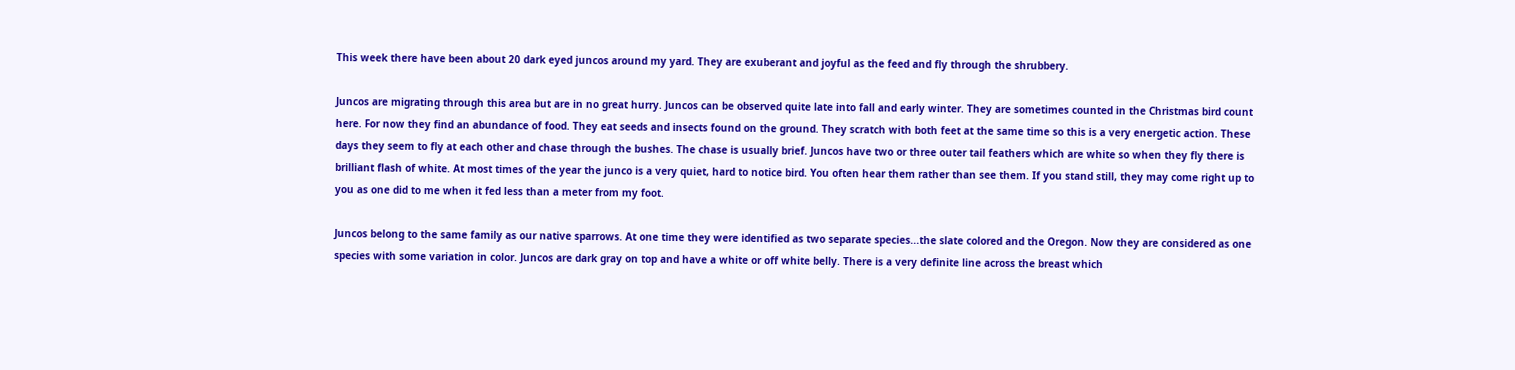This week there have been about 20 dark eyed juncos around my yard. They are exuberant and joyful as the feed and fly through the shrubbery.

Juncos are migrating through this area but are in no great hurry. Juncos can be observed quite late into fall and early winter. They are sometimes counted in the Christmas bird count here. For now they find an abundance of food. They eat seeds and insects found on the ground. They scratch with both feet at the same time so this is a very energetic action. These days they seem to fly at each other and chase through the bushes. The chase is usually brief. Juncos have two or three outer tail feathers which are white so when they fly there is brilliant flash of white. At most times of the year the junco is a very quiet, hard to notice bird. You often hear them rather than see them. If you stand still, they may come right up to you as one did to me when it fed less than a meter from my foot.

Juncos belong to the same family as our native sparrows. At one time they were identified as two separate species...the slate colored and the Oregon. Now they are considered as one species with some variation in color. Juncos are dark gray on top and have a white or off white belly. There is a very definite line across the breast which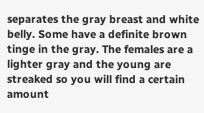separates the gray breast and white belly. Some have a definite brown tinge in the gray. The females are a lighter gray and the young are streaked so you will find a certain amount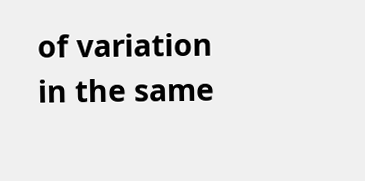of variation in the same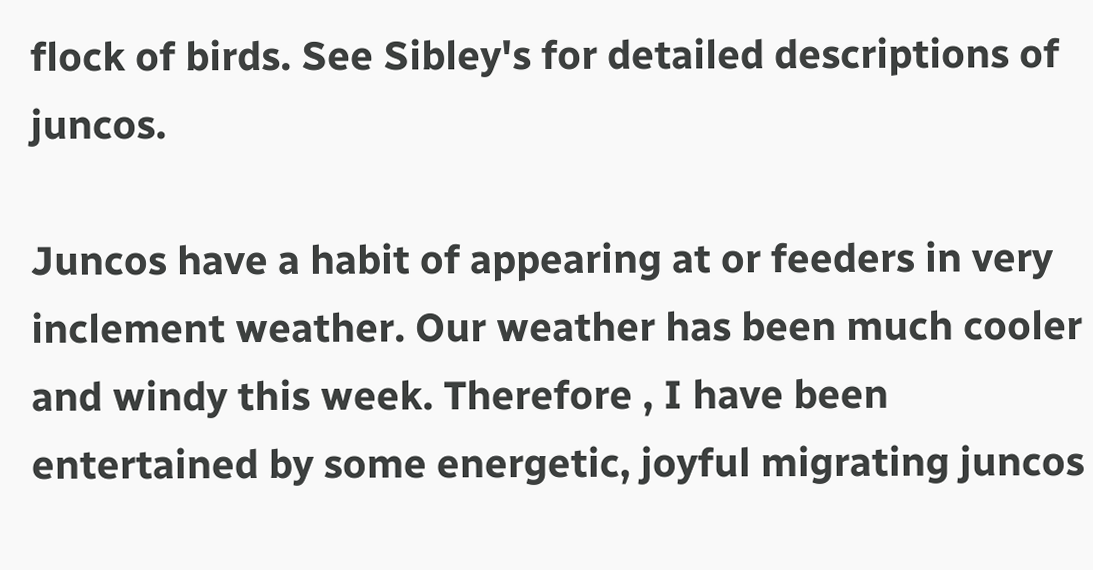flock of birds. See Sibley's for detailed descriptions of juncos.

Juncos have a habit of appearing at or feeders in very inclement weather. Our weather has been much cooler and windy this week. Therefore , I have been entertained by some energetic, joyful migrating juncos